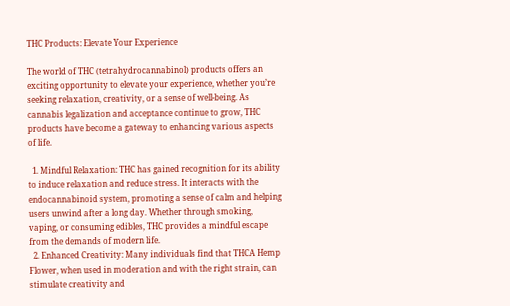THC Products: Elevate Your Experience

The world of THC (tetrahydrocannabinol) products offers an exciting opportunity to elevate your experience, whether you’re seeking relaxation, creativity, or a sense of well-being. As cannabis legalization and acceptance continue to grow, THC products have become a gateway to enhancing various aspects of life.

  1. Mindful Relaxation: THC has gained recognition for its ability to induce relaxation and reduce stress. It interacts with the endocannabinoid system, promoting a sense of calm and helping users unwind after a long day. Whether through smoking, vaping, or consuming edibles, THC provides a mindful escape from the demands of modern life.
  2. Enhanced Creativity: Many individuals find that THCA Hemp Flower, when used in moderation and with the right strain, can stimulate creativity and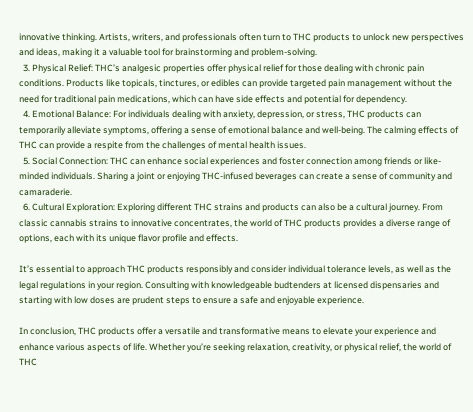innovative thinking. Artists, writers, and professionals often turn to THC products to unlock new perspectives and ideas, making it a valuable tool for brainstorming and problem-solving.
  3. Physical Relief: THC’s analgesic properties offer physical relief for those dealing with chronic pain conditions. Products like topicals, tinctures, or edibles can provide targeted pain management without the need for traditional pain medications, which can have side effects and potential for dependency.
  4. Emotional Balance: For individuals dealing with anxiety, depression, or stress, THC products can temporarily alleviate symptoms, offering a sense of emotional balance and well-being. The calming effects of THC can provide a respite from the challenges of mental health issues.
  5. Social Connection: THC can enhance social experiences and foster connection among friends or like-minded individuals. Sharing a joint or enjoying THC-infused beverages can create a sense of community and camaraderie.
  6. Cultural Exploration: Exploring different THC strains and products can also be a cultural journey. From classic cannabis strains to innovative concentrates, the world of THC products provides a diverse range of options, each with its unique flavor profile and effects.

It’s essential to approach THC products responsibly and consider individual tolerance levels, as well as the legal regulations in your region. Consulting with knowledgeable budtenders at licensed dispensaries and starting with low doses are prudent steps to ensure a safe and enjoyable experience.

In conclusion, THC products offer a versatile and transformative means to elevate your experience and enhance various aspects of life. Whether you’re seeking relaxation, creativity, or physical relief, the world of THC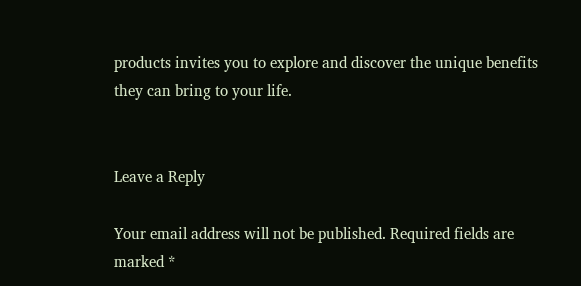products invites you to explore and discover the unique benefits they can bring to your life.


Leave a Reply

Your email address will not be published. Required fields are marked *